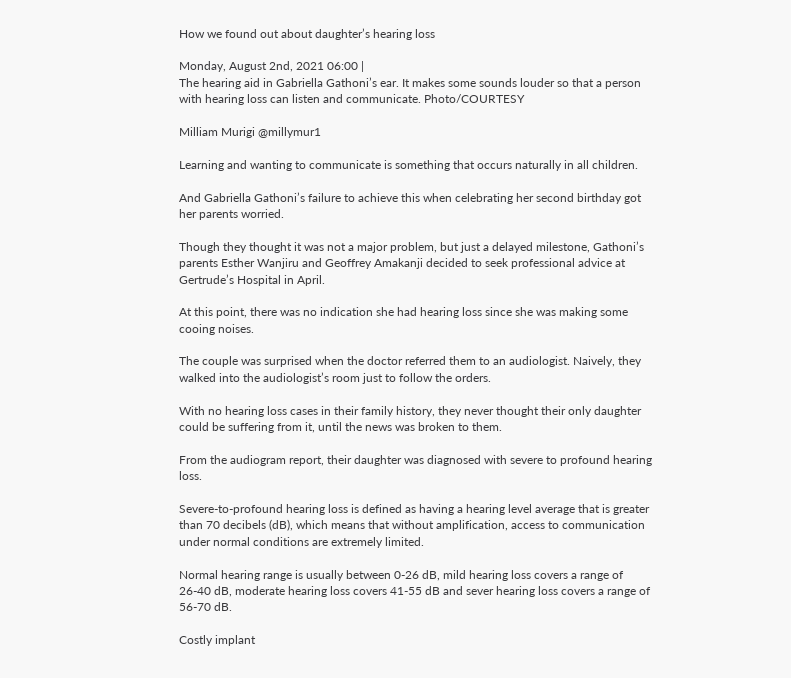How we found out about daughter’s hearing loss

Monday, August 2nd, 2021 06:00 |
The hearing aid in Gabriella Gathoni’s ear. It makes some sounds louder so that a person with hearing loss can listen and communicate. Photo/COURTESY

Milliam Murigi @millymur1

Learning and wanting to communicate is something that occurs naturally in all children.

And Gabriella Gathoni’s failure to achieve this when celebrating her second birthday got her parents worried.

Though they thought it was not a major problem, but just a delayed milestone, Gathoni’s parents Esther Wanjiru and Geoffrey Amakanji decided to seek professional advice at Gertrude’s Hospital in April.

At this point, there was no indication she had hearing loss since she was making some cooing noises.

The couple was surprised when the doctor referred them to an audiologist. Naively, they walked into the audiologist’s room just to follow the orders.

With no hearing loss cases in their family history, they never thought their only daughter could be suffering from it, until the news was broken to them.

From the audiogram report, their daughter was diagnosed with severe to profound hearing loss.

Severe-to-profound hearing loss is defined as having a hearing level average that is greater than 70 decibels (dB), which means that without amplification, access to communication under normal conditions are extremely limited.

Normal hearing range is usually between 0-26 dB, mild hearing loss covers a range of  26-40 dB, moderate hearing loss covers 41-55 dB and sever hearing loss covers a range of 56-70 dB.

Costly implant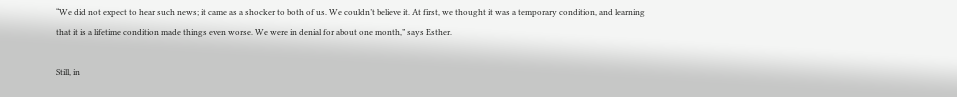“We did not expect to hear such news; it came as a shocker to both of us. We couldn’t believe it. At first, we thought it was a temporary condition, and learning that it is a lifetime condition made things even worse. We were in denial for about one month,” says Esther.

Still, in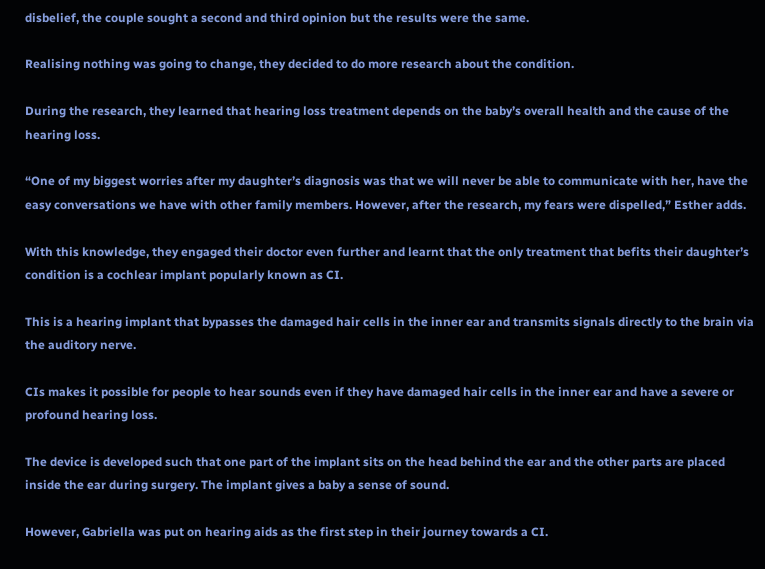disbelief, the couple sought a second and third opinion but the results were the same.

Realising nothing was going to change, they decided to do more research about the condition.

During the research, they learned that hearing loss treatment depends on the baby’s overall health and the cause of the hearing loss.

“One of my biggest worries after my daughter’s diagnosis was that we will never be able to communicate with her, have the easy conversations we have with other family members. However, after the research, my fears were dispelled,” Esther adds.

With this knowledge, they engaged their doctor even further and learnt that the only treatment that befits their daughter’s condition is a cochlear implant popularly known as CI.

This is a hearing implant that bypasses the damaged hair cells in the inner ear and transmits signals directly to the brain via the auditory nerve.

CIs makes it possible for people to hear sounds even if they have damaged hair cells in the inner ear and have a severe or profound hearing loss.

The device is developed such that one part of the implant sits on the head behind the ear and the other parts are placed inside the ear during surgery. The implant gives a baby a sense of sound.

However, Gabriella was put on hearing aids as the first step in their journey towards a CI.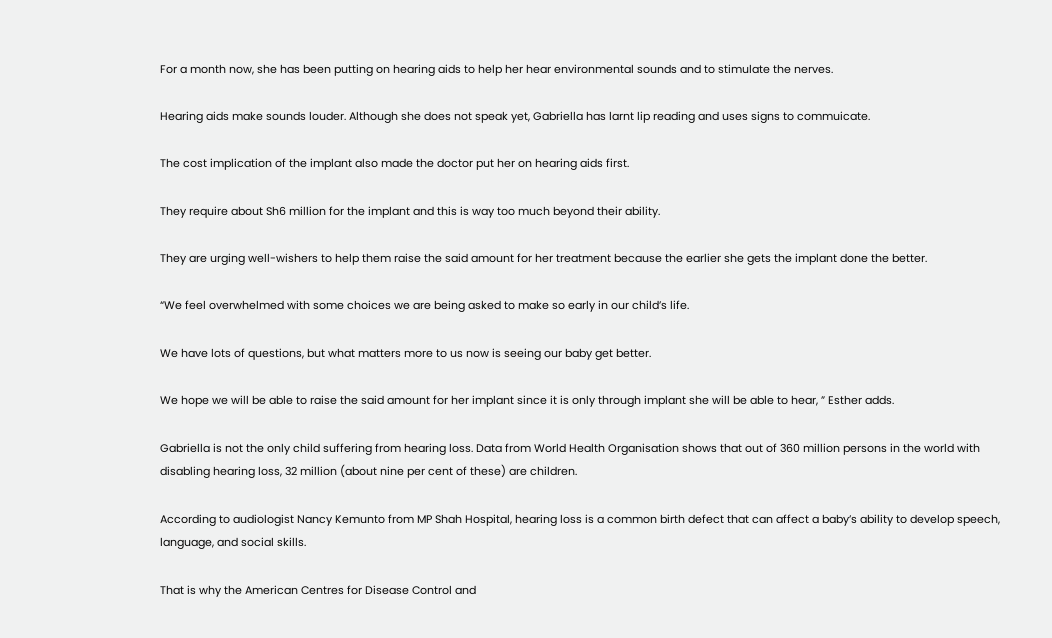For a month now, she has been putting on hearing aids to help her hear environmental sounds and to stimulate the nerves.

Hearing aids make sounds louder. Although she does not speak yet, Gabriella has larnt lip reading and uses signs to commuicate.

The cost implication of the implant also made the doctor put her on hearing aids first.

They require about Sh6 million for the implant and this is way too much beyond their ability.

They are urging well-wishers to help them raise the said amount for her treatment because the earlier she gets the implant done the better.

“We feel overwhelmed with some choices we are being asked to make so early in our child’s life.

We have lots of questions, but what matters more to us now is seeing our baby get better.

We hope we will be able to raise the said amount for her implant since it is only through implant she will be able to hear, ” Esther adds.

Gabriella is not the only child suffering from hearing loss. Data from World Health Organisation shows that out of 360 million persons in the world with disabling hearing loss, 32 million (about nine per cent of these) are children.

According to audiologist Nancy Kemunto from MP Shah Hospital, hearing loss is a common birth defect that can affect a baby’s ability to develop speech, language, and social skills.

That is why the American Centres for Disease Control and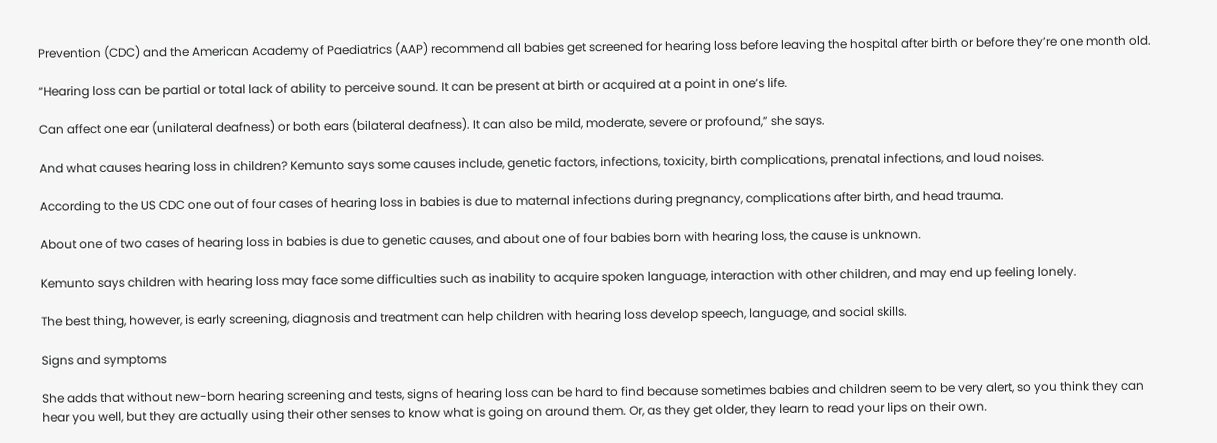Prevention (CDC) and the American Academy of Paediatrics (AAP) recommend all babies get screened for hearing loss before leaving the hospital after birth or before they’re one month old.

“Hearing loss can be partial or total lack of ability to perceive sound. It can be present at birth or acquired at a point in one’s life.

Can affect one ear (unilateral deafness) or both ears (bilateral deafness). It can also be mild, moderate, severe or profound,” she says.

And what causes hearing loss in children? Kemunto says some causes include, genetic factors, infections, toxicity, birth complications, prenatal infections, and loud noises.

According to the US CDC one out of four cases of hearing loss in babies is due to maternal infections during pregnancy, complications after birth, and head trauma.

About one of two cases of hearing loss in babies is due to genetic causes, and about one of four babies born with hearing loss, the cause is unknown.

Kemunto says children with hearing loss may face some difficulties such as inability to acquire spoken language, interaction with other children, and may end up feeling lonely.

The best thing, however, is early screening, diagnosis and treatment can help children with hearing loss develop speech, language, and social skills.

Signs and symptoms

She adds that without new-born hearing screening and tests, signs of hearing loss can be hard to find because sometimes babies and children seem to be very alert, so you think they can hear you well, but they are actually using their other senses to know what is going on around them. Or, as they get older, they learn to read your lips on their own.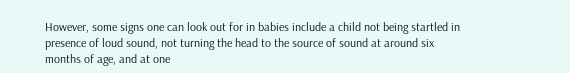However, some signs one can look out for in babies include a child not being startled in presence of loud sound, not turning the head to the source of sound at around six months of age, and at one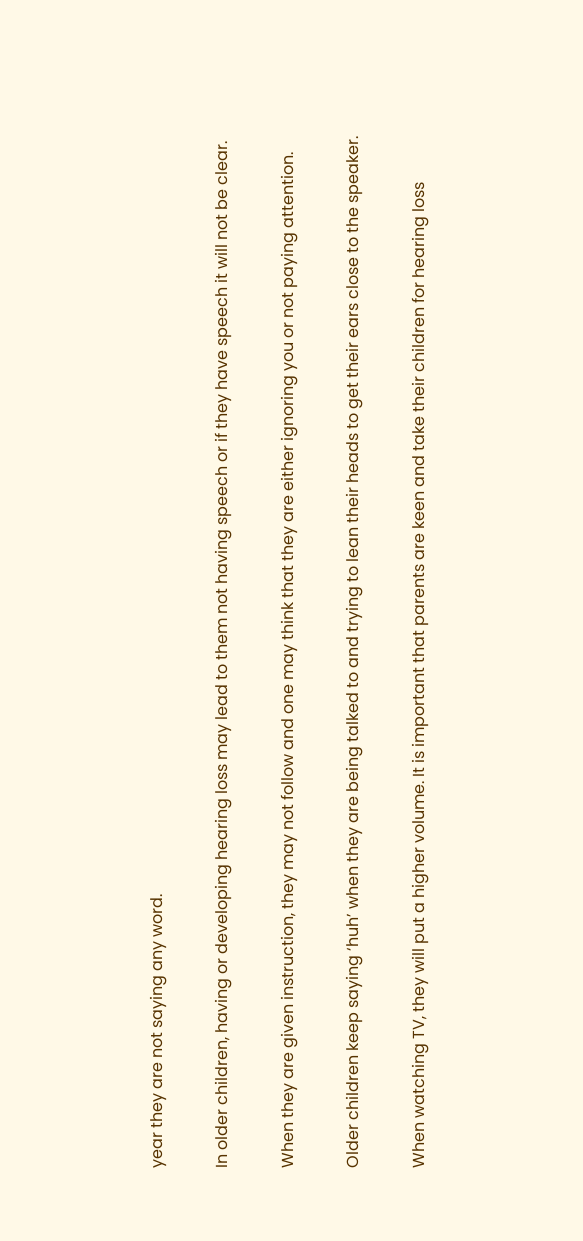year they are not saying any word.

In older children, having or developing hearing loss may lead to them not having speech or if they have speech it will not be clear.

When they are given instruction, they may not follow and one may think that they are either ignoring you or not paying attention.

Older children keep saying ‘huh’ when they are being talked to and trying to lean their heads to get their ears close to the speaker.

When watching TV, they will put a higher volume. It is important that parents are keen and take their children for hearing loss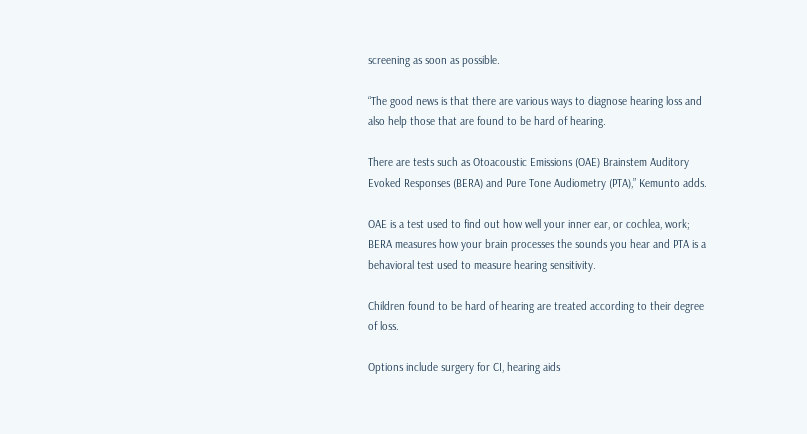screening as soon as possible.

“The good news is that there are various ways to diagnose hearing loss and also help those that are found to be hard of hearing.

There are tests such as Otoacoustic Emissions (OAE) Brainstem Auditory Evoked Responses (BERA) and Pure Tone Audiometry (PTA),” Kemunto adds.

OAE is a test used to find out how well your inner ear, or cochlea, work; BERA measures how your brain processes the sounds you hear and PTA is a behavioral test used to measure hearing sensitivity.

Children found to be hard of hearing are treated according to their degree of loss.

Options include surgery for CI, hearing aids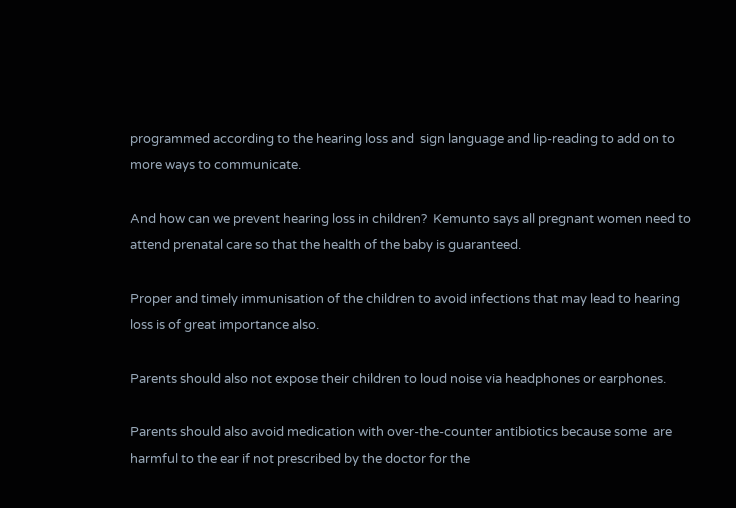programmed according to the hearing loss and  sign language and lip-reading to add on to more ways to communicate.

And how can we prevent hearing loss in children?  Kemunto says all pregnant women need to attend prenatal care so that the health of the baby is guaranteed.

Proper and timely immunisation of the children to avoid infections that may lead to hearing loss is of great importance also.

Parents should also not expose their children to loud noise via headphones or earphones.

Parents should also avoid medication with over-the-counter antibiotics because some  are harmful to the ear if not prescribed by the doctor for the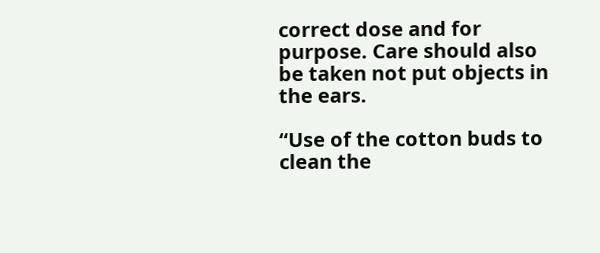correct dose and for purpose. Care should also be taken not put objects in the ears.

“Use of the cotton buds to clean the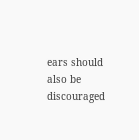ears should also be discouraged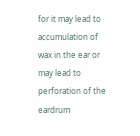for it may lead to accumulation of wax in the ear or may lead to perforation of the eardrum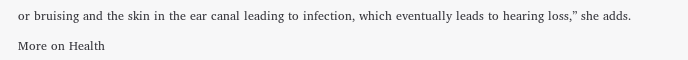or bruising and the skin in the ear canal leading to infection, which eventually leads to hearing loss,” she adds.

More on Health